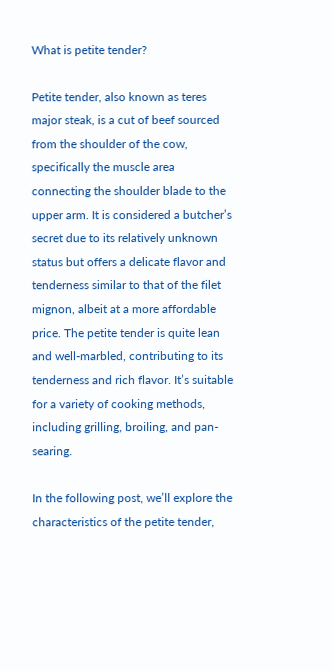What is petite tender?

Petite tender, also known as teres major steak, is a cut of beef sourced from the shoulder of the cow, specifically the muscle area connecting the shoulder blade to the upper arm. It is considered a butcher’s secret due to its relatively unknown status but offers a delicate flavor and tenderness similar to that of the filet mignon, albeit at a more affordable price. The petite tender is quite lean and well-marbled, contributing to its tenderness and rich flavor. It’s suitable for a variety of cooking methods, including grilling, broiling, and pan-searing.

In the following post, we’ll explore the characteristics of the petite tender,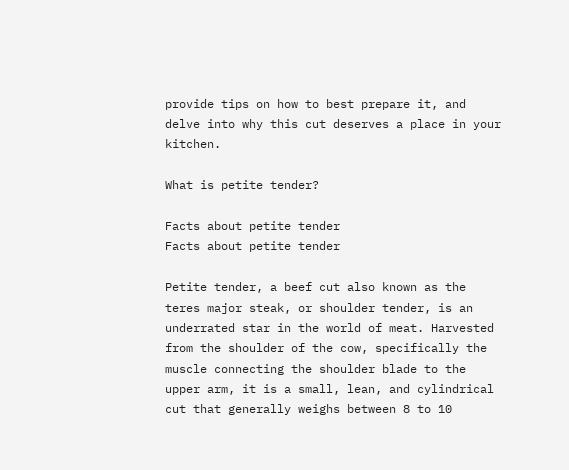provide tips on how to best prepare it, and delve into why this cut deserves a place in your kitchen.

What is petite tender?

Facts about petite tender
Facts about petite tender

Petite tender, a beef cut also known as the teres major steak, or shoulder tender, is an underrated star in the world of meat. Harvested from the shoulder of the cow, specifically the muscle connecting the shoulder blade to the upper arm, it is a small, lean, and cylindrical cut that generally weighs between 8 to 10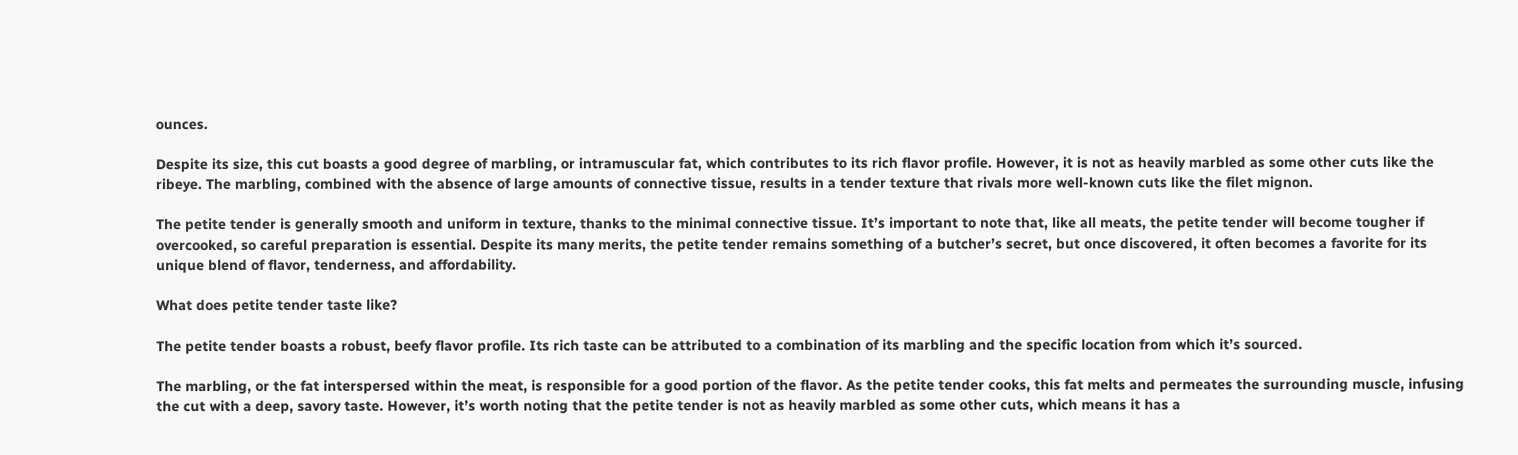ounces.

Despite its size, this cut boasts a good degree of marbling, or intramuscular fat, which contributes to its rich flavor profile. However, it is not as heavily marbled as some other cuts like the ribeye. The marbling, combined with the absence of large amounts of connective tissue, results in a tender texture that rivals more well-known cuts like the filet mignon.

The petite tender is generally smooth and uniform in texture, thanks to the minimal connective tissue. It’s important to note that, like all meats, the petite tender will become tougher if overcooked, so careful preparation is essential. Despite its many merits, the petite tender remains something of a butcher’s secret, but once discovered, it often becomes a favorite for its unique blend of flavor, tenderness, and affordability.

What does petite tender taste like?

The petite tender boasts a robust, beefy flavor profile. Its rich taste can be attributed to a combination of its marbling and the specific location from which it’s sourced.

The marbling, or the fat interspersed within the meat, is responsible for a good portion of the flavor. As the petite tender cooks, this fat melts and permeates the surrounding muscle, infusing the cut with a deep, savory taste. However, it’s worth noting that the petite tender is not as heavily marbled as some other cuts, which means it has a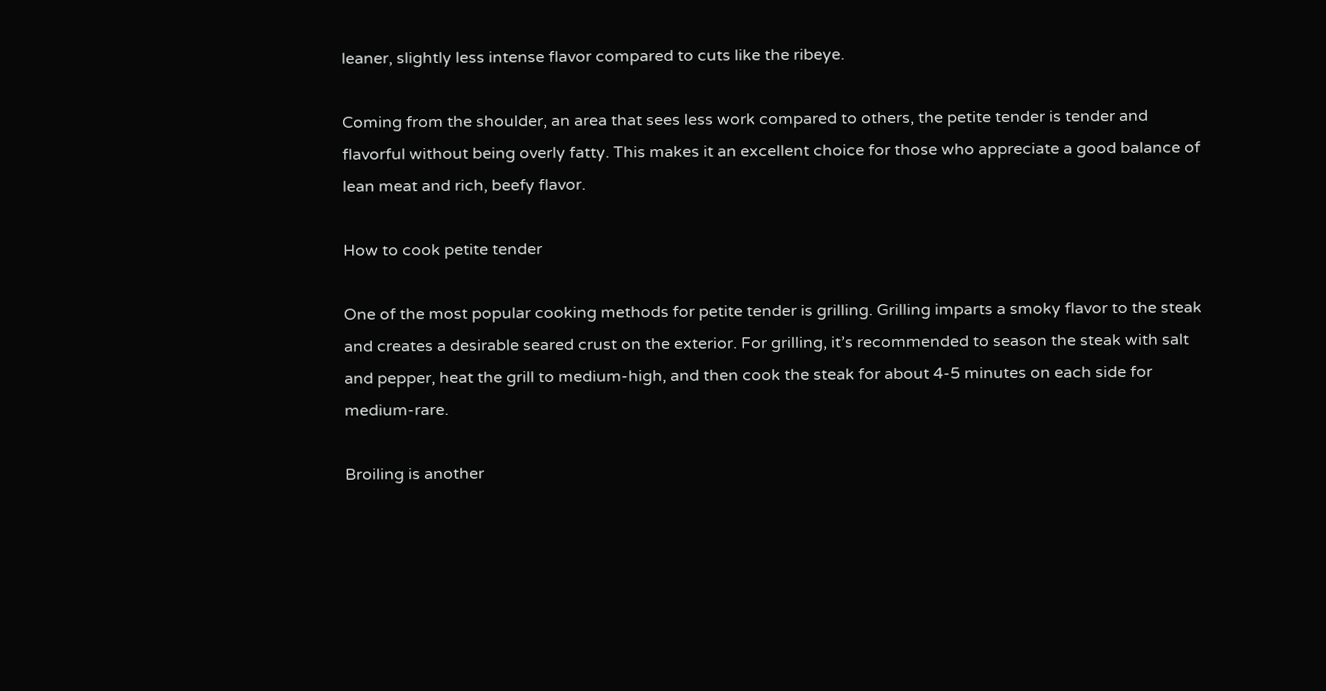leaner, slightly less intense flavor compared to cuts like the ribeye.

Coming from the shoulder, an area that sees less work compared to others, the petite tender is tender and flavorful without being overly fatty. This makes it an excellent choice for those who appreciate a good balance of lean meat and rich, beefy flavor.

How to cook petite tender

One of the most popular cooking methods for petite tender is grilling. Grilling imparts a smoky flavor to the steak and creates a desirable seared crust on the exterior. For grilling, it’s recommended to season the steak with salt and pepper, heat the grill to medium-high, and then cook the steak for about 4-5 minutes on each side for medium-rare.

Broiling is another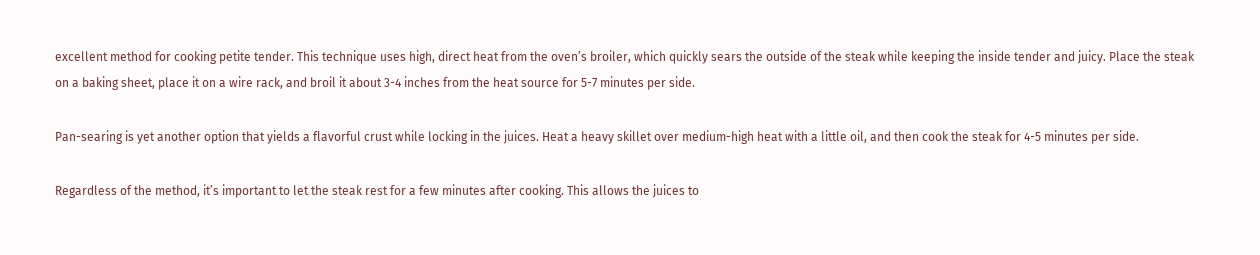excellent method for cooking petite tender. This technique uses high, direct heat from the oven’s broiler, which quickly sears the outside of the steak while keeping the inside tender and juicy. Place the steak on a baking sheet, place it on a wire rack, and broil it about 3-4 inches from the heat source for 5-7 minutes per side.

Pan-searing is yet another option that yields a flavorful crust while locking in the juices. Heat a heavy skillet over medium-high heat with a little oil, and then cook the steak for 4-5 minutes per side.

Regardless of the method, it’s important to let the steak rest for a few minutes after cooking. This allows the juices to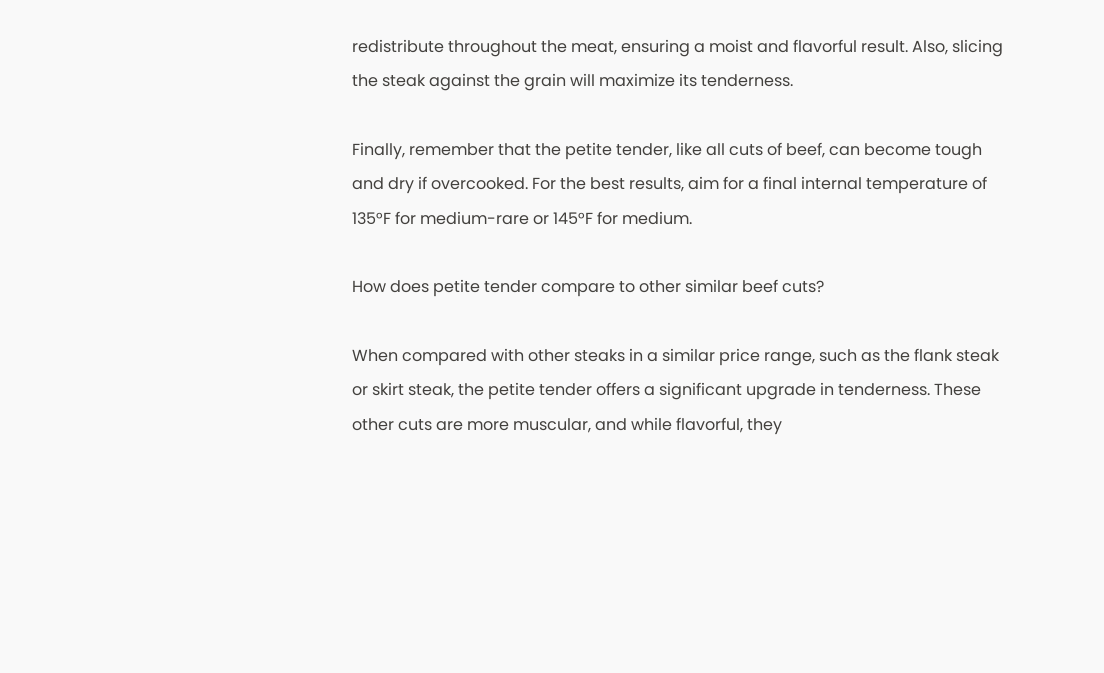redistribute throughout the meat, ensuring a moist and flavorful result. Also, slicing the steak against the grain will maximize its tenderness.

Finally, remember that the petite tender, like all cuts of beef, can become tough and dry if overcooked. For the best results, aim for a final internal temperature of 135°F for medium-rare or 145°F for medium.

How does petite tender compare to other similar beef cuts?

When compared with other steaks in a similar price range, such as the flank steak or skirt steak, the petite tender offers a significant upgrade in tenderness. These other cuts are more muscular, and while flavorful, they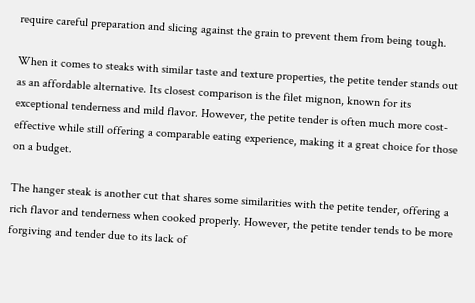require careful preparation and slicing against the grain to prevent them from being tough.

When it comes to steaks with similar taste and texture properties, the petite tender stands out as an affordable alternative. Its closest comparison is the filet mignon, known for its exceptional tenderness and mild flavor. However, the petite tender is often much more cost-effective while still offering a comparable eating experience, making it a great choice for those on a budget.

The hanger steak is another cut that shares some similarities with the petite tender, offering a rich flavor and tenderness when cooked properly. However, the petite tender tends to be more forgiving and tender due to its lack of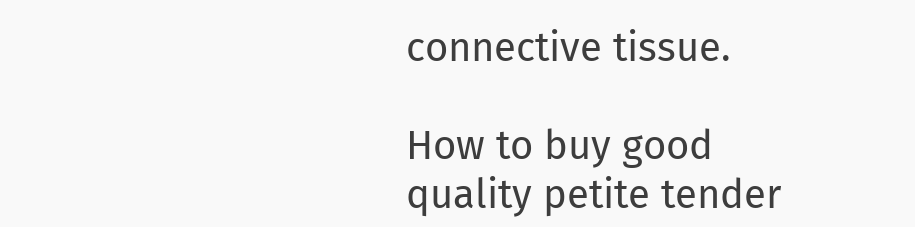connective tissue.

How to buy good quality petite tender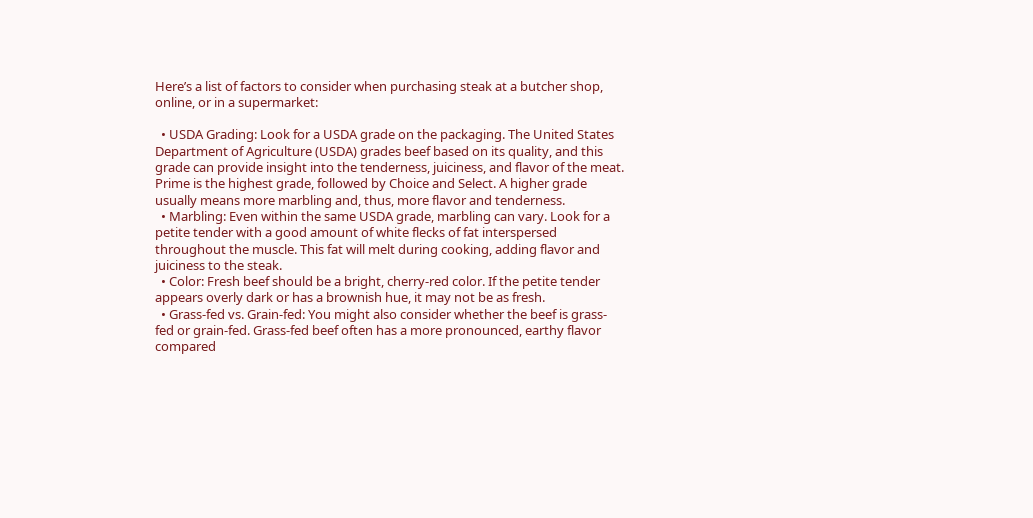Here’s a list of factors to consider when purchasing steak at a butcher shop, online, or in a supermarket:

  • USDA Grading: Look for a USDA grade on the packaging. The United States Department of Agriculture (USDA) grades beef based on its quality, and this grade can provide insight into the tenderness, juiciness, and flavor of the meat. Prime is the highest grade, followed by Choice and Select. A higher grade usually means more marbling and, thus, more flavor and tenderness.
  • Marbling: Even within the same USDA grade, marbling can vary. Look for a petite tender with a good amount of white flecks of fat interspersed throughout the muscle. This fat will melt during cooking, adding flavor and juiciness to the steak.
  • Color: Fresh beef should be a bright, cherry-red color. If the petite tender appears overly dark or has a brownish hue, it may not be as fresh.
  • Grass-fed vs. Grain-fed: You might also consider whether the beef is grass-fed or grain-fed. Grass-fed beef often has a more pronounced, earthy flavor compared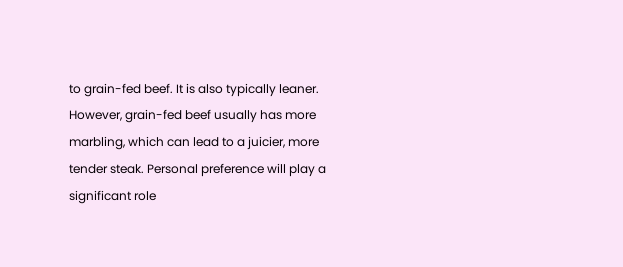to grain-fed beef. It is also typically leaner. However, grain-fed beef usually has more marbling, which can lead to a juicier, more tender steak. Personal preference will play a significant role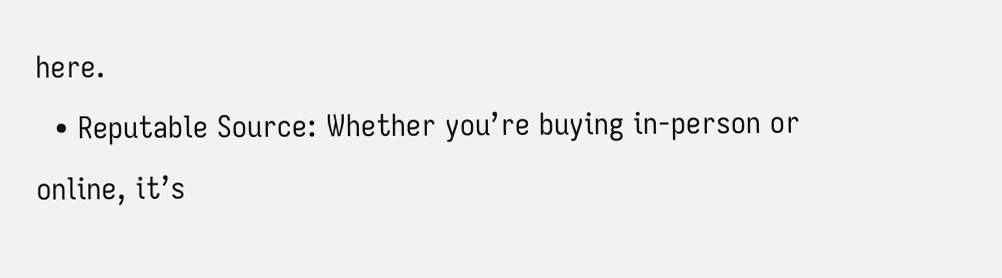here.
  • Reputable Source: Whether you’re buying in-person or online, it’s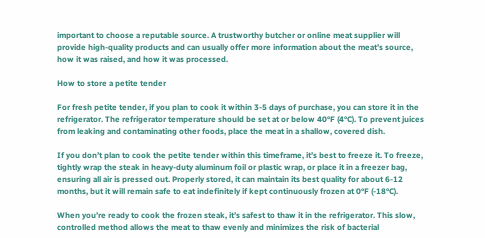important to choose a reputable source. A trustworthy butcher or online meat supplier will provide high-quality products and can usually offer more information about the meat’s source, how it was raised, and how it was processed.

How to store a petite tender

For fresh petite tender, if you plan to cook it within 3-5 days of purchase, you can store it in the refrigerator. The refrigerator temperature should be set at or below 40°F (4°C). To prevent juices from leaking and contaminating other foods, place the meat in a shallow, covered dish.

If you don’t plan to cook the petite tender within this timeframe, it’s best to freeze it. To freeze, tightly wrap the steak in heavy-duty aluminum foil or plastic wrap, or place it in a freezer bag, ensuring all air is pressed out. Properly stored, it can maintain its best quality for about 6-12 months, but it will remain safe to eat indefinitely if kept continuously frozen at 0°F (-18°C).

When you’re ready to cook the frozen steak, it’s safest to thaw it in the refrigerator. This slow, controlled method allows the meat to thaw evenly and minimizes the risk of bacterial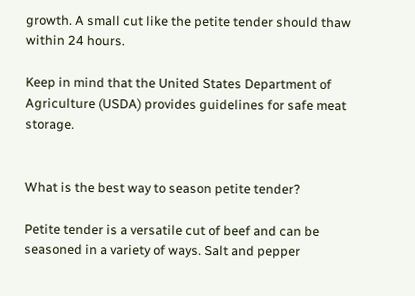growth. A small cut like the petite tender should thaw within 24 hours.

Keep in mind that the United States Department of Agriculture (USDA) provides guidelines for safe meat storage.


What is the best way to season petite tender?

Petite tender is a versatile cut of beef and can be seasoned in a variety of ways. Salt and pepper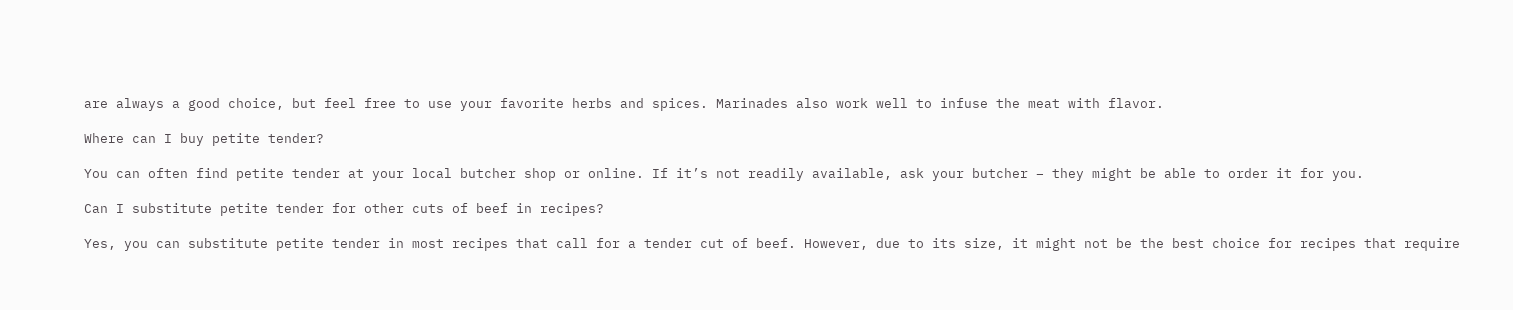are always a good choice, but feel free to use your favorite herbs and spices. Marinades also work well to infuse the meat with flavor.

Where can I buy petite tender?

You can often find petite tender at your local butcher shop or online. If it’s not readily available, ask your butcher – they might be able to order it for you.

Can I substitute petite tender for other cuts of beef in recipes?

Yes, you can substitute petite tender in most recipes that call for a tender cut of beef. However, due to its size, it might not be the best choice for recipes that require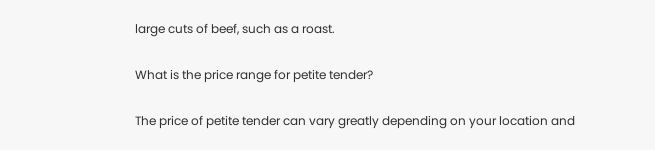large cuts of beef, such as a roast.

What is the price range for petite tender?

The price of petite tender can vary greatly depending on your location and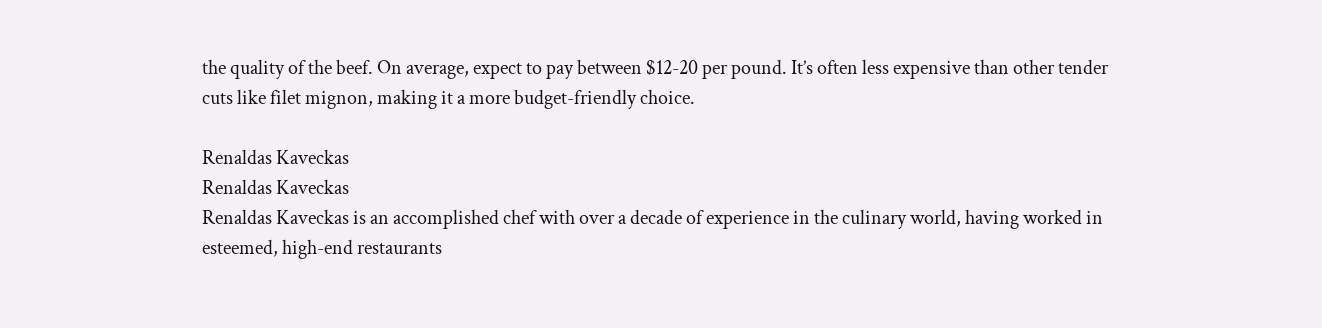the quality of the beef. On average, expect to pay between $12-20 per pound. It’s often less expensive than other tender cuts like filet mignon, making it a more budget-friendly choice.

Renaldas Kaveckas
Renaldas Kaveckas
Renaldas Kaveckas is an accomplished chef with over a decade of experience in the culinary world, having worked in esteemed, high-end restaurants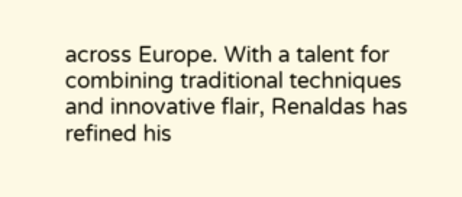across Europe. With a talent for combining traditional techniques and innovative flair, Renaldas has refined his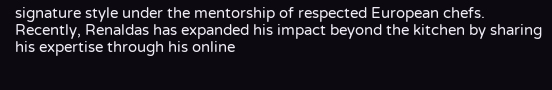signature style under the mentorship of respected European chefs. Recently, Renaldas has expanded his impact beyond the kitchen by sharing his expertise through his online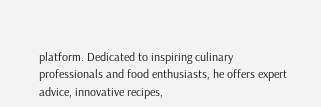platform. Dedicated to inspiring culinary professionals and food enthusiasts, he offers expert advice, innovative recipes,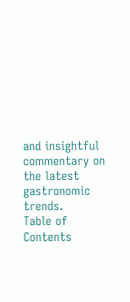and insightful commentary on the latest gastronomic trends.
Table of Contents